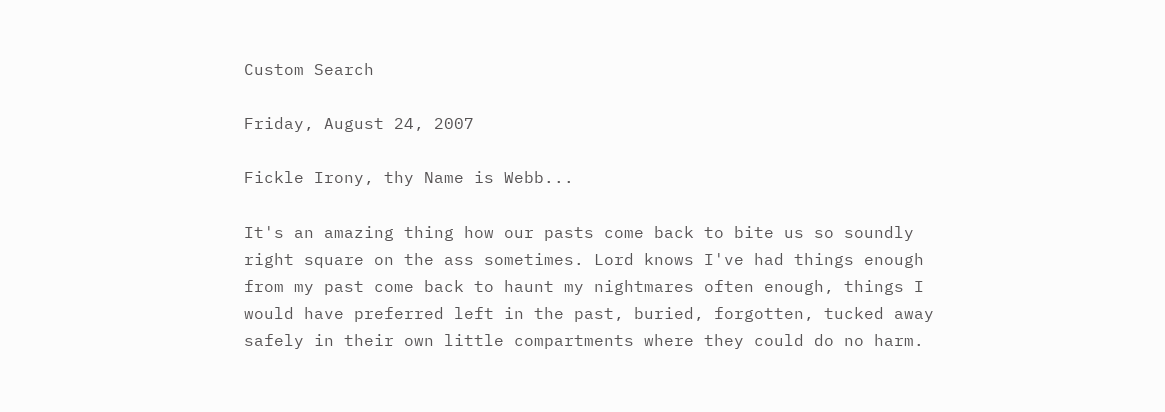Custom Search

Friday, August 24, 2007

Fickle Irony, thy Name is Webb...

It's an amazing thing how our pasts come back to bite us so soundly right square on the ass sometimes. Lord knows I've had things enough from my past come back to haunt my nightmares often enough, things I would have preferred left in the past, buried, forgotten, tucked away safely in their own little compartments where they could do no harm.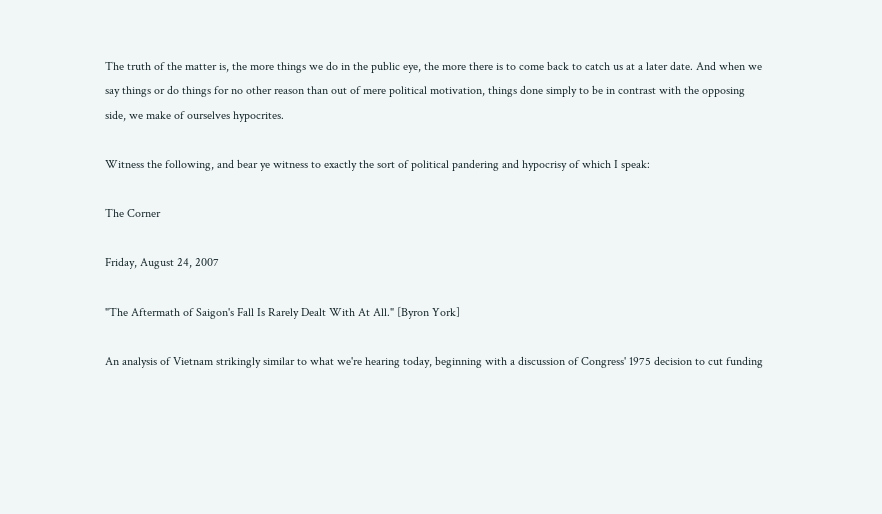The truth of the matter is, the more things we do in the public eye, the more there is to come back to catch us at a later date. And when we say things or do things for no other reason than out of mere political motivation, things done simply to be in contrast with the opposing side, we make of ourselves hypocrites.

Witness the following, and bear ye witness to exactly the sort of political pandering and hypocrisy of which I speak:

The Corner

Friday, August 24, 2007

"The Aftermath of Saigon's Fall Is Rarely Dealt With At All." [Byron York]

An analysis of Vietnam strikingly similar to what we're hearing today, beginning with a discussion of Congress' 1975 decision to cut funding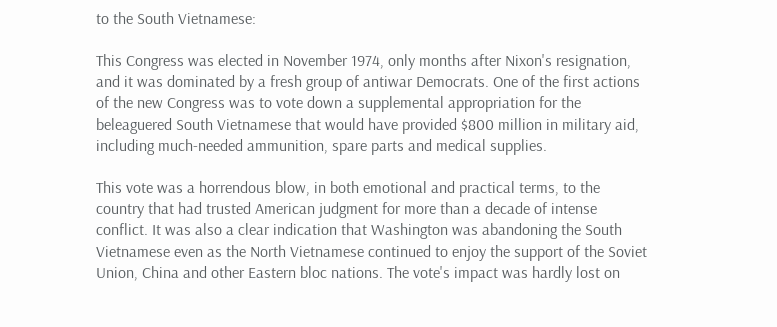to the South Vietnamese:

This Congress was elected in November 1974, only months after Nixon's resignation, and it was dominated by a fresh group of antiwar Democrats. One of the first actions of the new Congress was to vote down a supplemental appropriation for the beleaguered South Vietnamese that would have provided $800 million in military aid, including much-needed ammunition, spare parts and medical supplies.

This vote was a horrendous blow, in both emotional and practical terms, to the country that had trusted American judgment for more than a decade of intense conflict. It was also a clear indication that Washington was abandoning the South Vietnamese even as the North Vietnamese continued to enjoy the support of the Soviet Union, China and other Eastern bloc nations. The vote's impact was hardly lost on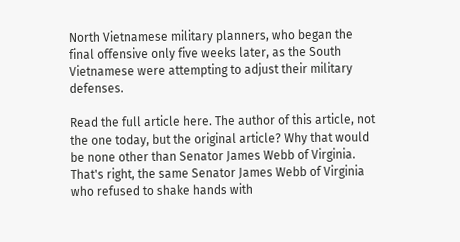North Vietnamese military planners, who began the final offensive only five weeks later, as the South Vietnamese were attempting to adjust their military defenses.

Read the full article here. The author of this article, not the one today, but the original article? Why that would be none other than Senator James Webb of Virginia. That's right, the same Senator James Webb of Virginia who refused to shake hands with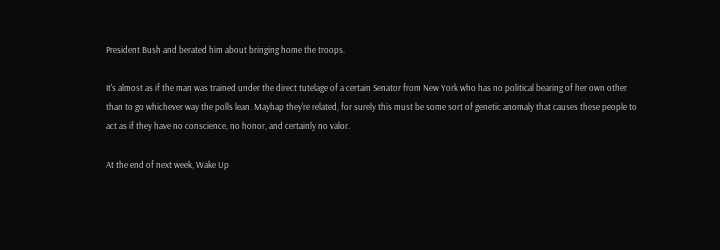President Bush and berated him about bringing home the troops.

It's almost as if the man was trained under the direct tutelage of a certain Senator from New York who has no political bearing of her own other than to go whichever way the polls lean. Mayhap they're related, for surely this must be some sort of genetic anomaly that causes these people to act as if they have no conscience, no honor, and certainly no valor.

At the end of next week, Wake Up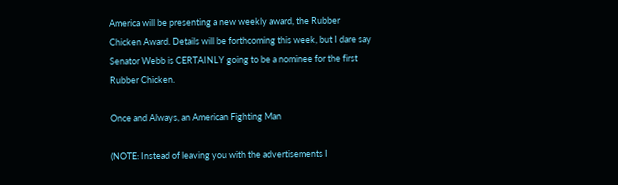America will be presenting a new weekly award, the Rubber Chicken Award. Details will be forthcoming this week, but I dare say Senator Webb is CERTAINLY going to be a nominee for the first Rubber Chicken.

Once and Always, an American Fighting Man

(NOTE: Instead of leaving you with the advertisements I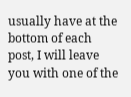usually have at the bottom of each post, I will leave you with one of the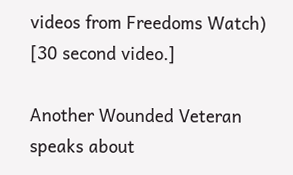videos from Freedoms Watch) [30 second video.]

Another Wounded Veteran speaks about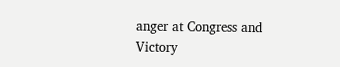anger at Congress and Victory